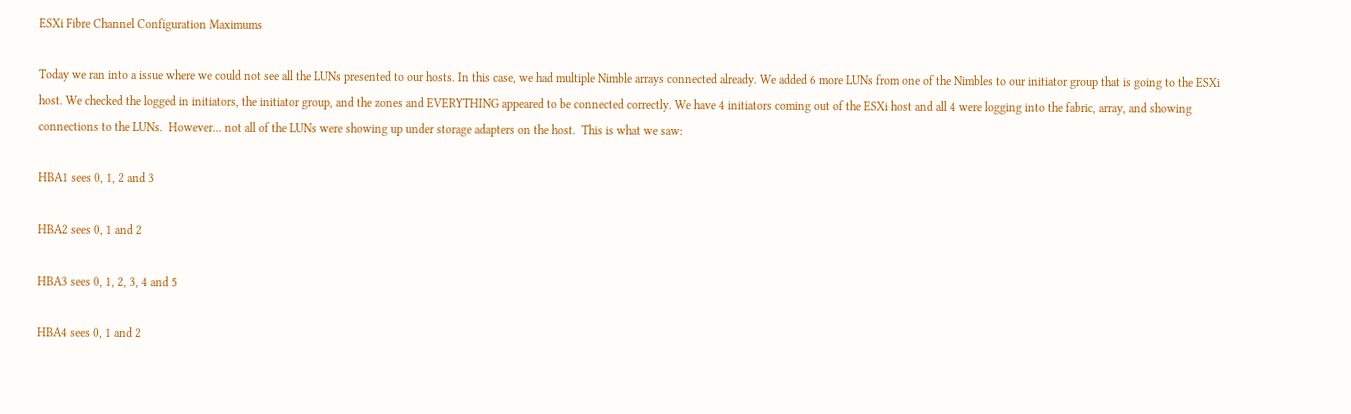ESXi Fibre Channel Configuration Maximums

Today we ran into a issue where we could not see all the LUNs presented to our hosts. In this case, we had multiple Nimble arrays connected already. We added 6 more LUNs from one of the Nimbles to our initiator group that is going to the ESXi host. We checked the logged in initiators, the initiator group, and the zones and EVERYTHING appeared to be connected correctly. We have 4 initiators coming out of the ESXi host and all 4 were logging into the fabric, array, and showing connections to the LUNs.  However… not all of the LUNs were showing up under storage adapters on the host.  This is what we saw:

HBA1 sees 0, 1, 2 and 3

HBA2 sees 0, 1 and 2

HBA3 sees 0, 1, 2, 3, 4 and 5

HBA4 sees 0, 1 and 2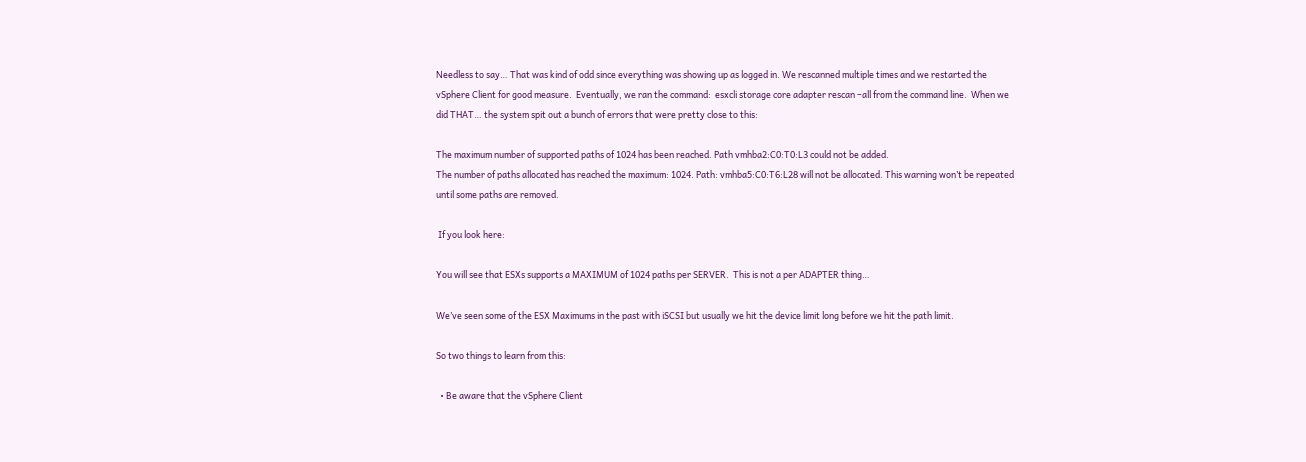Needless to say… That was kind of odd since everything was showing up as logged in. We rescanned multiple times and we restarted the vSphere Client for good measure.  Eventually, we ran the command:  esxcli storage core adapter rescan –all from the command line.  When we did THAT… the system spit out a bunch of errors that were pretty close to this:

The maximum number of supported paths of 1024 has been reached. Path vmhba2:C0:T0:L3 could not be added.
The number of paths allocated has reached the maximum: 1024. Path: vmhba5:C0:T6:L28 will not be allocated. This warning won’t be repeated until some paths are removed.

 If you look here:

You will see that ESXs supports a MAXIMUM of 1024 paths per SERVER.  This is not a per ADAPTER thing…

We’ve seen some of the ESX Maximums in the past with iSCSI but usually we hit the device limit long before we hit the path limit.

So two things to learn from this:

  • Be aware that the vSphere Client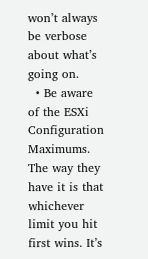won’t always be verbose about what’s going on.
  • Be aware of the ESXi Configuration Maximums. The way they have it is that whichever limit you hit first wins. It’s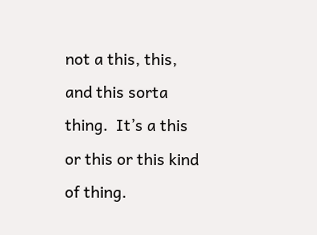not a this, this, and this sorta thing.  It’s a this or this or this kind of thing.